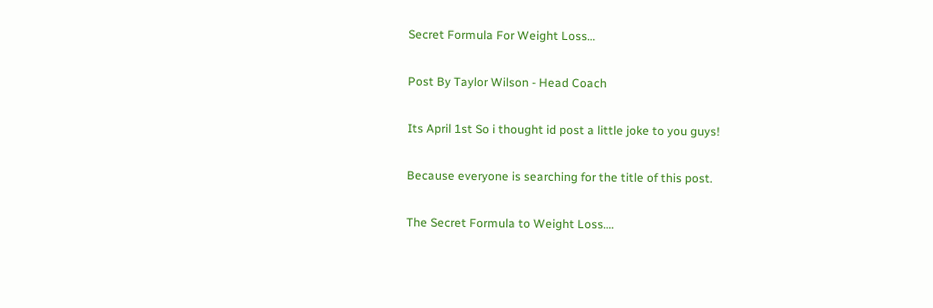Secret Formula For Weight Loss…

Post By Taylor Wilson - Head Coach

Its April 1st So i thought id post a little joke to you guys!

Because everyone is searching for the title of this post.

The Secret Formula to Weight Loss….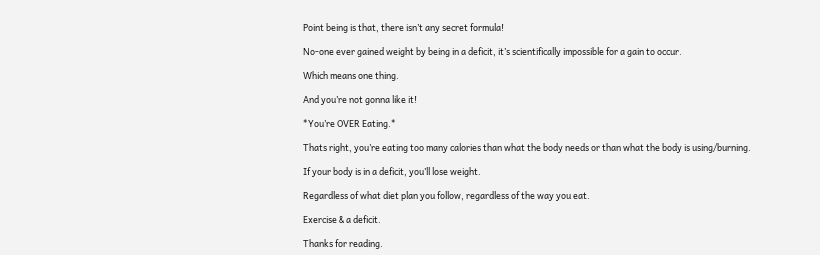Point being is that, there isn’t any secret formula!

No-one ever gained weight by being in a deficit, it’s scientifically impossible for a gain to occur.

Which means one thing.

And you’re not gonna like it!

*You’re OVER Eating.*

Thats right, you’re eating too many calories than what the body needs or than what the body is using/burning.

If your body is in a deficit, you’ll lose weight.

Regardless of what diet plan you follow, regardless of the way you eat.

Exercise & a deficit.

Thanks for reading.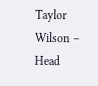Taylor Wilson – Head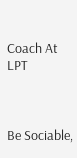Coach At LPT



Be Sociable,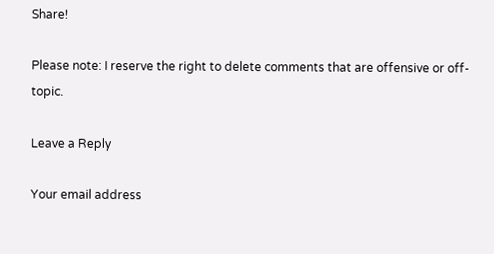Share!

Please note: I reserve the right to delete comments that are offensive or off-topic.

Leave a Reply

Your email address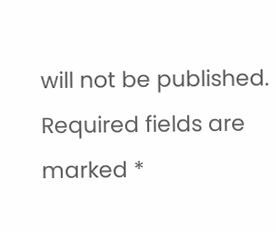will not be published. Required fields are marked *